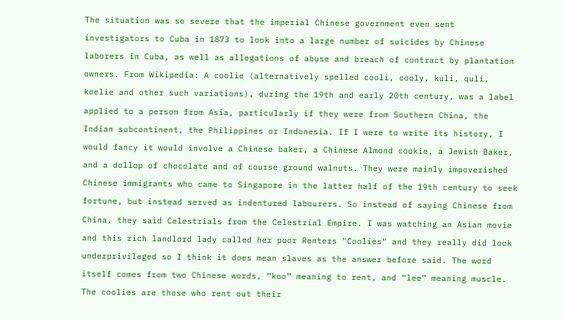The situation was so severe that the imperial Chinese government even sent investigators to Cuba in 1873 to look into a large number of suicides by Chinese laborers in Cuba, as well as allegations of abuse and breach of contract by plantation owners. From Wikipedia: A coolie (alternatively spelled cooli, cooly, kuli, quli, koelie and other such variations), during the 19th and early 20th century, was a label applied to a person from Asia, particularly if they were from Southern China, the Indian subcontinent, the Philippines or Indonesia. If I were to write its history, I would fancy it would involve a Chinese baker, a Chinese Almond cookie, a Jewish Baker, and a dollop of chocolate and of course ground walnuts. They were mainly impoverished Chinese immigrants who came to Singapore in the latter half of the 19th century to seek fortune, but instead served as indentured labourers. So instead of saying Chinese from China, they said Celestrials from the Celestrial Empire. I was watching an Asian movie and this rich landlord lady called her poor Renters "Coolies" and they really did look underprivileged so I think it does mean slaves as the answer before said. The word itself comes from two Chinese words, “koo” meaning to rent, and “lee” meaning muscle. The coolies are those who rent out their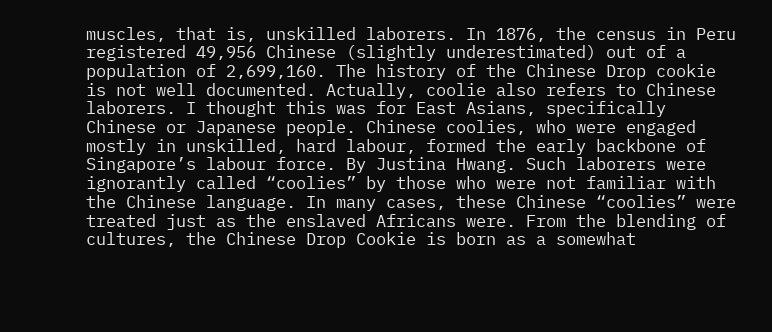muscles, that is, unskilled laborers. In 1876, the census in Peru registered 49,956 Chinese (slightly underestimated) out of a population of 2,699,160. The history of the Chinese Drop cookie is not well documented. Actually, coolie also refers to Chinese laborers. I thought this was for East Asians, specifically Chinese or Japanese people. Chinese coolies, who were engaged mostly in unskilled, hard labour, formed the early backbone of Singapore’s labour force. By Justina Hwang. Such laborers were ignorantly called “coolies” by those who were not familiar with the Chinese language. In many cases, these Chinese “coolies” were treated just as the enslaved Africans were. From the blending of cultures, the Chinese Drop Cookie is born as a somewhat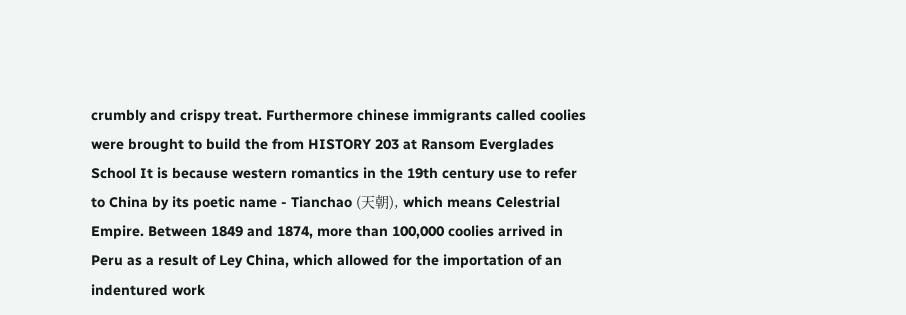crumbly and crispy treat. Furthermore chinese immigrants called coolies were brought to build the from HISTORY 203 at Ransom Everglades School It is because western romantics in the 19th century use to refer to China by its poetic name - Tianchao (天朝), which means Celestrial Empire. Between 1849 and 1874, more than 100,000 coolies arrived in Peru as a result of Ley China, which allowed for the importation of an indentured work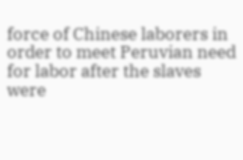force of Chinese laborers in order to meet Peruvian need for labor after the slaves were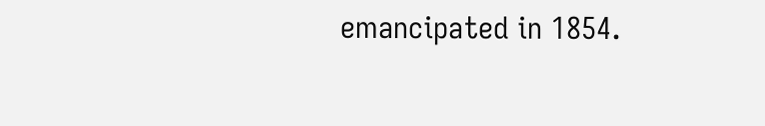emancipated in 1854.